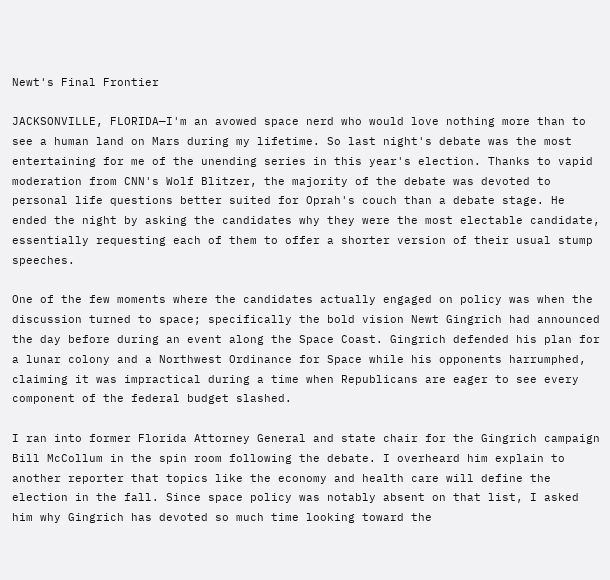Newt's Final Frontier

JACKSONVILLE, FLORIDA—I'm an avowed space nerd who would love nothing more than to see a human land on Mars during my lifetime. So last night's debate was the most entertaining for me of the unending series in this year's election. Thanks to vapid moderation from CNN's Wolf Blitzer, the majority of the debate was devoted to personal life questions better suited for Oprah's couch than a debate stage. He ended the night by asking the candidates why they were the most electable candidate, essentially requesting each of them to offer a shorter version of their usual stump speeches.

One of the few moments where the candidates actually engaged on policy was when the discussion turned to space; specifically the bold vision Newt Gingrich had announced the day before during an event along the Space Coast. Gingrich defended his plan for a lunar colony and a Northwest Ordinance for Space while his opponents harrumphed, claiming it was impractical during a time when Republicans are eager to see every component of the federal budget slashed.

I ran into former Florida Attorney General and state chair for the Gingrich campaign Bill McCollum in the spin room following the debate. I overheard him explain to another reporter that topics like the economy and health care will define the election in the fall. Since space policy was notably absent on that list, I asked him why Gingrich has devoted so much time looking toward the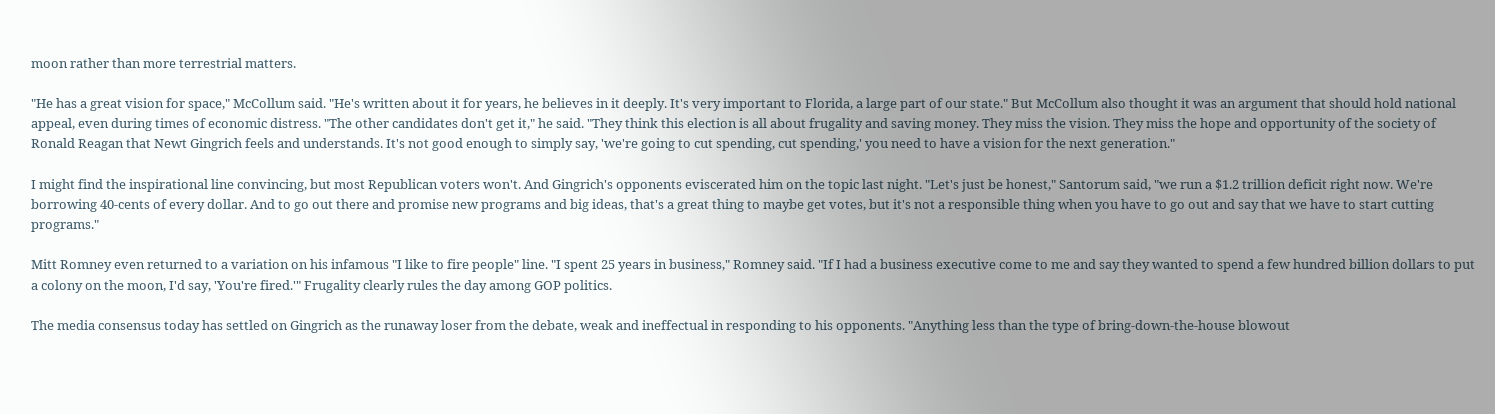moon rather than more terrestrial matters.

"He has a great vision for space," McCollum said. "He's written about it for years, he believes in it deeply. It's very important to Florida, a large part of our state." But McCollum also thought it was an argument that should hold national appeal, even during times of economic distress. "The other candidates don't get it," he said. "They think this election is all about frugality and saving money. They miss the vision. They miss the hope and opportunity of the society of Ronald Reagan that Newt Gingrich feels and understands. It's not good enough to simply say, 'we're going to cut spending, cut spending,' you need to have a vision for the next generation."

I might find the inspirational line convincing, but most Republican voters won't. And Gingrich's opponents eviscerated him on the topic last night. "Let's just be honest," Santorum said, "we run a $1.2 trillion deficit right now. We're borrowing 40-cents of every dollar. And to go out there and promise new programs and big ideas, that's a great thing to maybe get votes, but it's not a responsible thing when you have to go out and say that we have to start cutting programs."

Mitt Romney even returned to a variation on his infamous "I like to fire people" line. "I spent 25 years in business," Romney said. "If I had a business executive come to me and say they wanted to spend a few hundred billion dollars to put a colony on the moon, I'd say, 'You're fired.'" Frugality clearly rules the day among GOP politics.

The media consensus today has settled on Gingrich as the runaway loser from the debate, weak and ineffectual in responding to his opponents. "Anything less than the type of bring-down-the-house blowout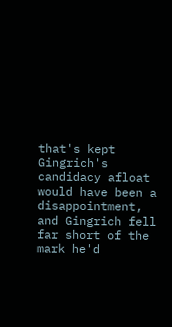that's kept Gingrich's candidacy afloat would have been a disappointment, and Gingrich fell far short of the mark he'd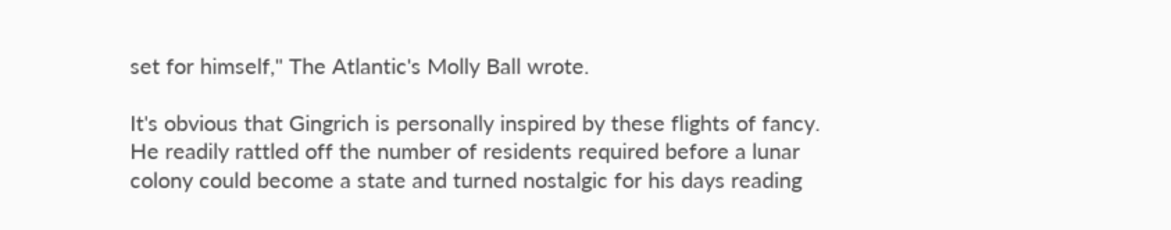set for himself," The Atlantic's Molly Ball wrote.

It's obvious that Gingrich is personally inspired by these flights of fancy. He readily rattled off the number of residents required before a lunar colony could become a state and turned nostalgic for his days reading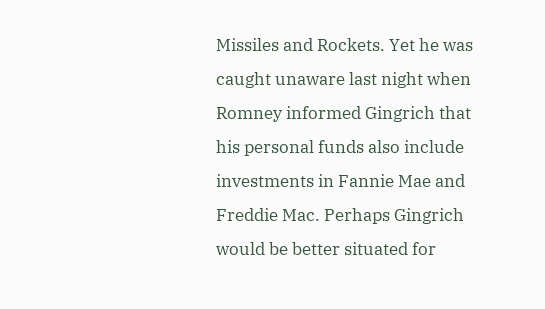Missiles and Rockets. Yet he was caught unaware last night when Romney informed Gingrich that his personal funds also include investments in Fannie Mae and Freddie Mac. Perhaps Gingrich would be better situated for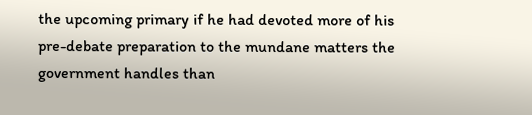the upcoming primary if he had devoted more of his pre-debate preparation to the mundane matters the government handles than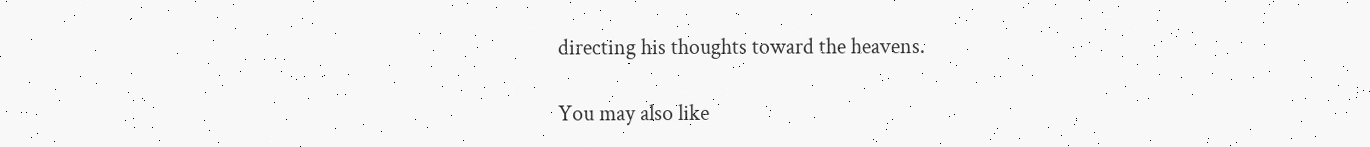directing his thoughts toward the heavens.

You may also like